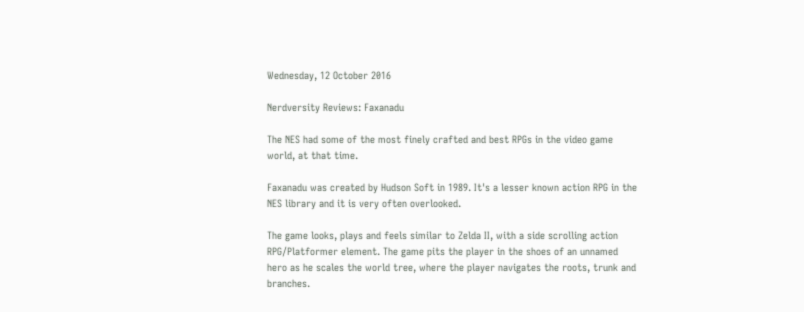Wednesday, 12 October 2016

Nerdversity Reviews: Faxanadu

The NES had some of the most finely crafted and best RPGs in the video game world, at that time.

Faxanadu was created by Hudson Soft in 1989. It's a lesser known action RPG in the NES library and it is very often overlooked.

The game looks, plays and feels similar to Zelda II, with a side scrolling action RPG/Platformer element. The game pits the player in the shoes of an unnamed hero as he scales the world tree, where the player navigates the roots, trunk and branches.